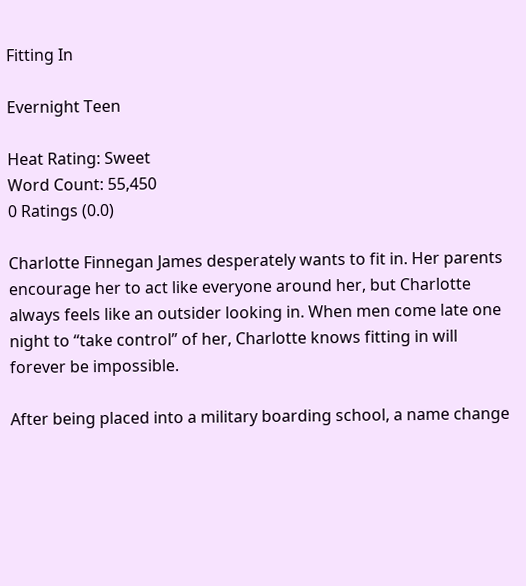Fitting In

Evernight Teen

Heat Rating: Sweet
Word Count: 55,450
0 Ratings (0.0)

Charlotte Finnegan James desperately wants to fit in. Her parents encourage her to act like everyone around her, but Charlotte always feels like an outsider looking in. When men come late one night to “take control” of her, Charlotte knows fitting in will forever be impossible.

After being placed into a military boarding school, a name change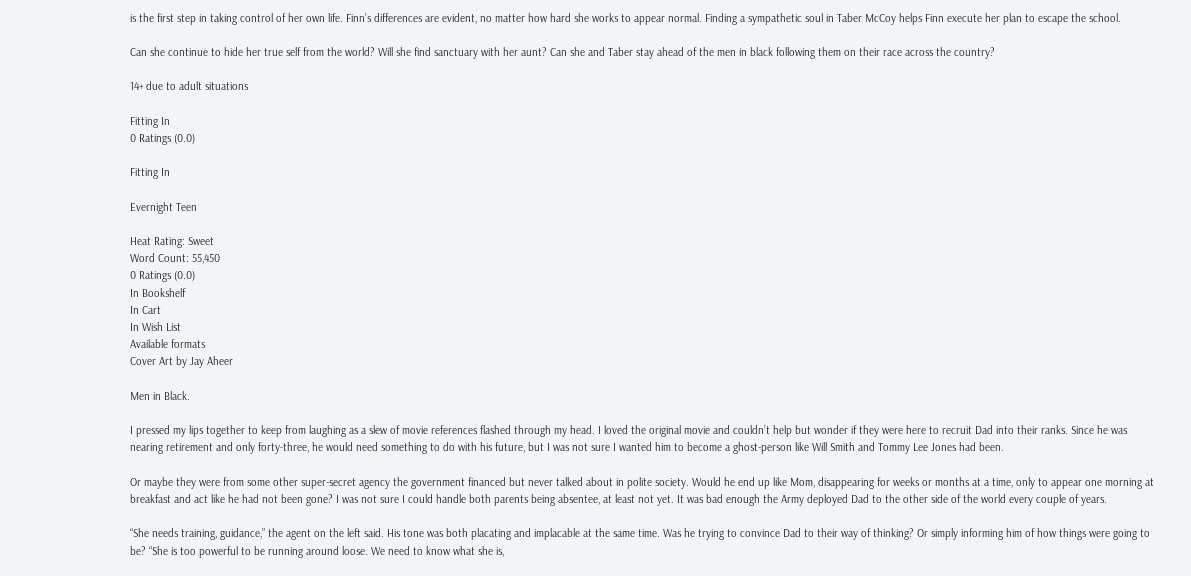is the first step in taking control of her own life. Finn’s differences are evident, no matter how hard she works to appear normal. Finding a sympathetic soul in Taber McCoy helps Finn execute her plan to escape the school.

Can she continue to hide her true self from the world? Will she find sanctuary with her aunt? Can she and Taber stay ahead of the men in black following them on their race across the country?

14+ due to adult situations

Fitting In
0 Ratings (0.0)

Fitting In

Evernight Teen

Heat Rating: Sweet
Word Count: 55,450
0 Ratings (0.0)
In Bookshelf
In Cart
In Wish List
Available formats
Cover Art by Jay Aheer

Men in Black.

I pressed my lips together to keep from laughing as a slew of movie references flashed through my head. I loved the original movie and couldn’t help but wonder if they were here to recruit Dad into their ranks. Since he was nearing retirement and only forty-three, he would need something to do with his future, but I was not sure I wanted him to become a ghost-person like Will Smith and Tommy Lee Jones had been.

Or maybe they were from some other super-secret agency the government financed but never talked about in polite society. Would he end up like Mom, disappearing for weeks or months at a time, only to appear one morning at breakfast and act like he had not been gone? I was not sure I could handle both parents being absentee, at least not yet. It was bad enough the Army deployed Dad to the other side of the world every couple of years.

“She needs training, guidance,” the agent on the left said. His tone was both placating and implacable at the same time. Was he trying to convince Dad to their way of thinking? Or simply informing him of how things were going to be? “She is too powerful to be running around loose. We need to know what she is,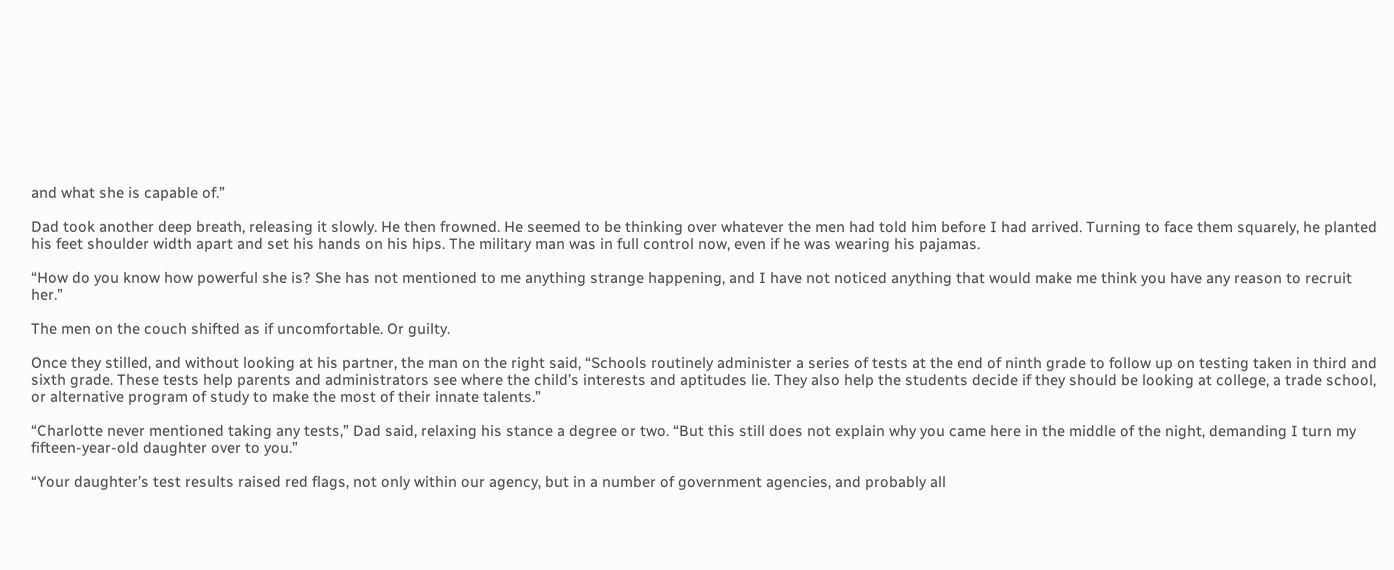and what she is capable of.”

Dad took another deep breath, releasing it slowly. He then frowned. He seemed to be thinking over whatever the men had told him before I had arrived. Turning to face them squarely, he planted his feet shoulder width apart and set his hands on his hips. The military man was in full control now, even if he was wearing his pajamas.

“How do you know how powerful she is? She has not mentioned to me anything strange happening, and I have not noticed anything that would make me think you have any reason to recruit her.”

The men on the couch shifted as if uncomfortable. Or guilty.

Once they stilled, and without looking at his partner, the man on the right said, “Schools routinely administer a series of tests at the end of ninth grade to follow up on testing taken in third and sixth grade. These tests help parents and administrators see where the child’s interests and aptitudes lie. They also help the students decide if they should be looking at college, a trade school, or alternative program of study to make the most of their innate talents.”

“Charlotte never mentioned taking any tests,” Dad said, relaxing his stance a degree or two. “But this still does not explain why you came here in the middle of the night, demanding I turn my fifteen-year-old daughter over to you.”

“Your daughter’s test results raised red flags, not only within our agency, but in a number of government agencies, and probably all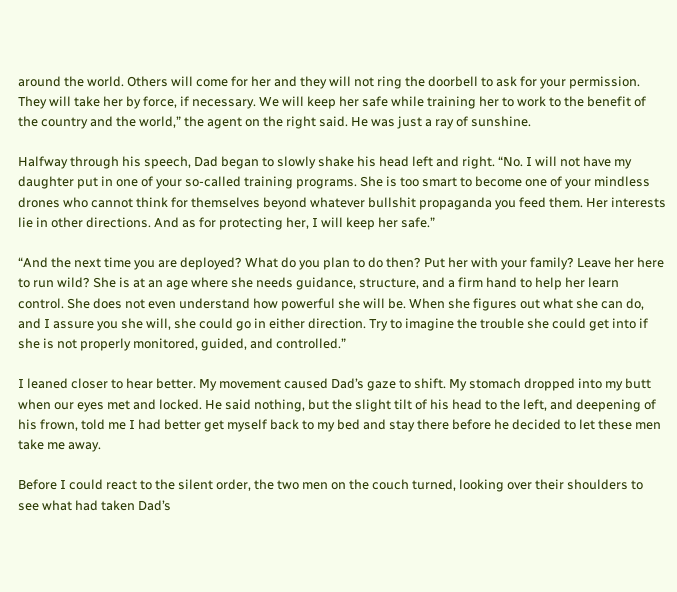around the world. Others will come for her and they will not ring the doorbell to ask for your permission. They will take her by force, if necessary. We will keep her safe while training her to work to the benefit of the country and the world,” the agent on the right said. He was just a ray of sunshine.

Halfway through his speech, Dad began to slowly shake his head left and right. “No. I will not have my daughter put in one of your so-called training programs. She is too smart to become one of your mindless drones who cannot think for themselves beyond whatever bullshit propaganda you feed them. Her interests lie in other directions. And as for protecting her, I will keep her safe.”

“And the next time you are deployed? What do you plan to do then? Put her with your family? Leave her here to run wild? She is at an age where she needs guidance, structure, and a firm hand to help her learn control. She does not even understand how powerful she will be. When she figures out what she can do, and I assure you she will, she could go in either direction. Try to imagine the trouble she could get into if she is not properly monitored, guided, and controlled.”

I leaned closer to hear better. My movement caused Dad’s gaze to shift. My stomach dropped into my butt when our eyes met and locked. He said nothing, but the slight tilt of his head to the left, and deepening of his frown, told me I had better get myself back to my bed and stay there before he decided to let these men take me away.

Before I could react to the silent order, the two men on the couch turned, looking over their shoulders to see what had taken Dad’s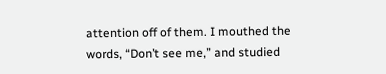attention off of them. I mouthed the words, “Don’t see me,” and studied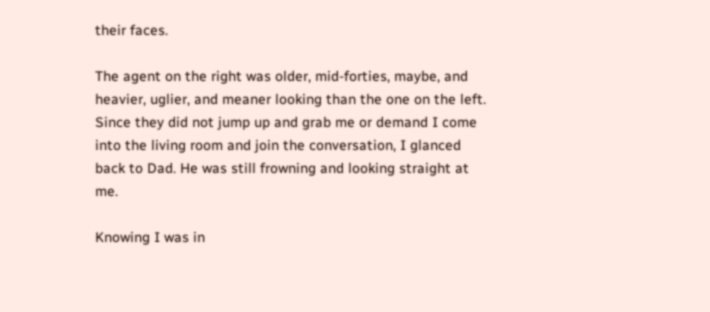their faces.

The agent on the right was older, mid-forties, maybe, and heavier, uglier, and meaner looking than the one on the left. Since they did not jump up and grab me or demand I come into the living room and join the conversation, I glanced back to Dad. He was still frowning and looking straight at me.

Knowing I was in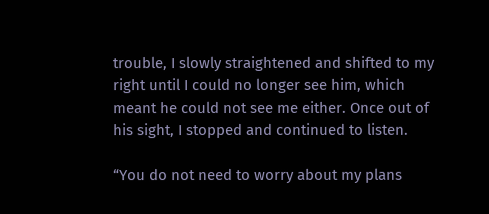trouble, I slowly straightened and shifted to my right until I could no longer see him, which meant he could not see me either. Once out of his sight, I stopped and continued to listen.

“You do not need to worry about my plans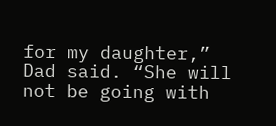for my daughter,” Dad said. “She will not be going with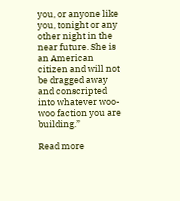you, or anyone like you, tonight or any other night in the near future. She is an American citizen and will not be dragged away and conscripted into whatever woo-woo faction you are building.”

Read more